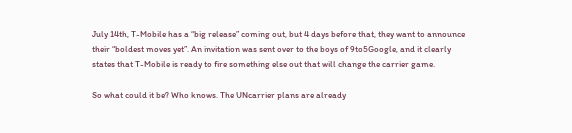July 14th, T-Mobile has a “big release” coming out, but 4 days before that, they want to announce their “boldest moves yet”. An invitation was sent over to the boys of 9to5Google, and it clearly states that T-Mobile is ready to fire something else out that will change the carrier game.

So what could it be? Who knows. The UNcarrier plans are already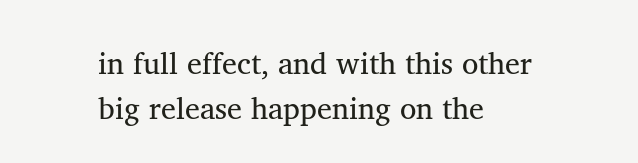in full effect, and with this other big release happening on the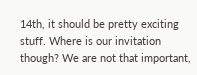14th, it should be pretty exciting stuff. Where is our invitation though? We are not that important,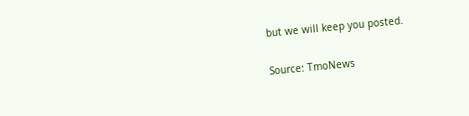but we will keep you posted.

Source: TmoNews